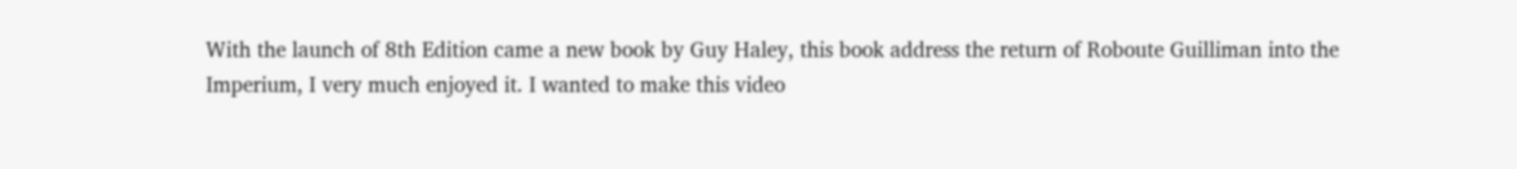With the launch of 8th Edition came a new book by Guy Haley, this book address the return of Roboute Guilliman into the Imperium, I very much enjoyed it. I wanted to make this video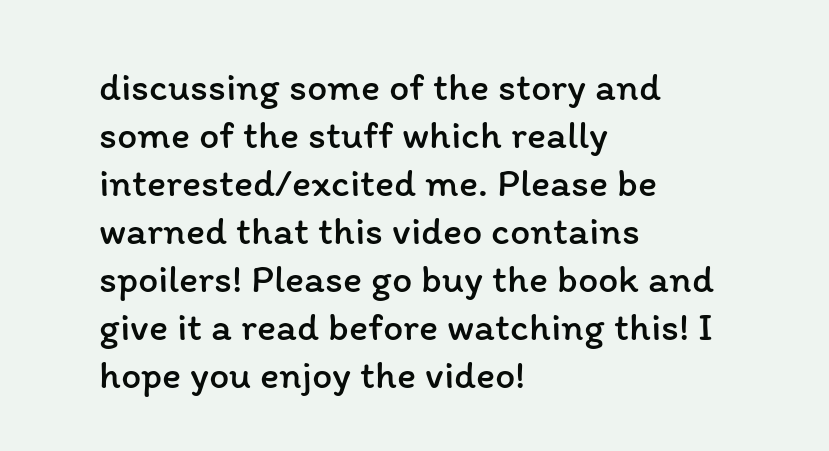discussing some of the story and some of the stuff which really interested/excited me. Please be warned that this video contains spoilers! Please go buy the book and give it a read before watching this! I hope you enjoy the video!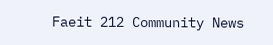Faeit 212 Community News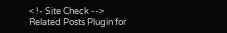< !- Site Check -->
Related Posts Plugin for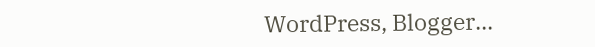WordPress, Blogger...